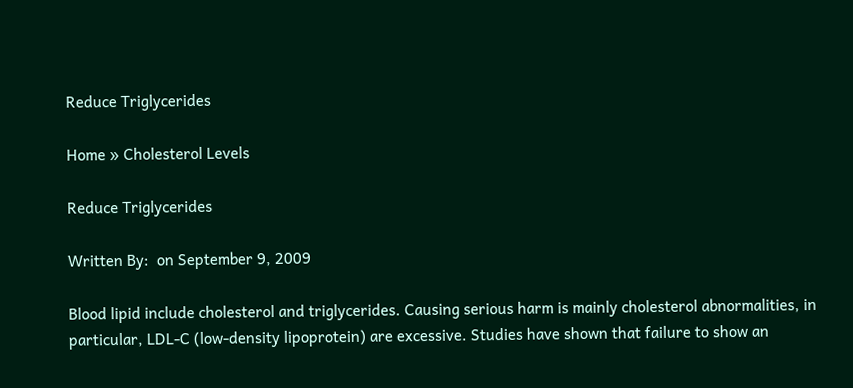Reduce Triglycerides

Home » Cholesterol Levels

Reduce Triglycerides

Written By:  on September 9, 2009

Blood lipid include cholesterol and triglycerides. Causing serious harm is mainly cholesterol abnormalities, in particular, LDL-C (low-density lipoprotein) are excessive. Studies have shown that failure to show an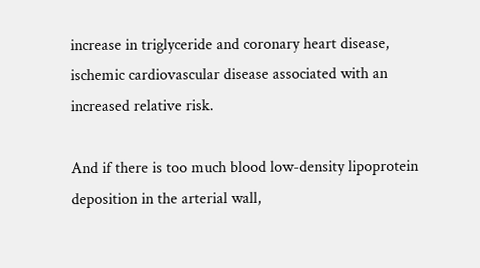increase in triglyceride and coronary heart disease, ischemic cardiovascular disease associated with an increased relative risk.

And if there is too much blood low-density lipoprotein deposition in the arterial wall,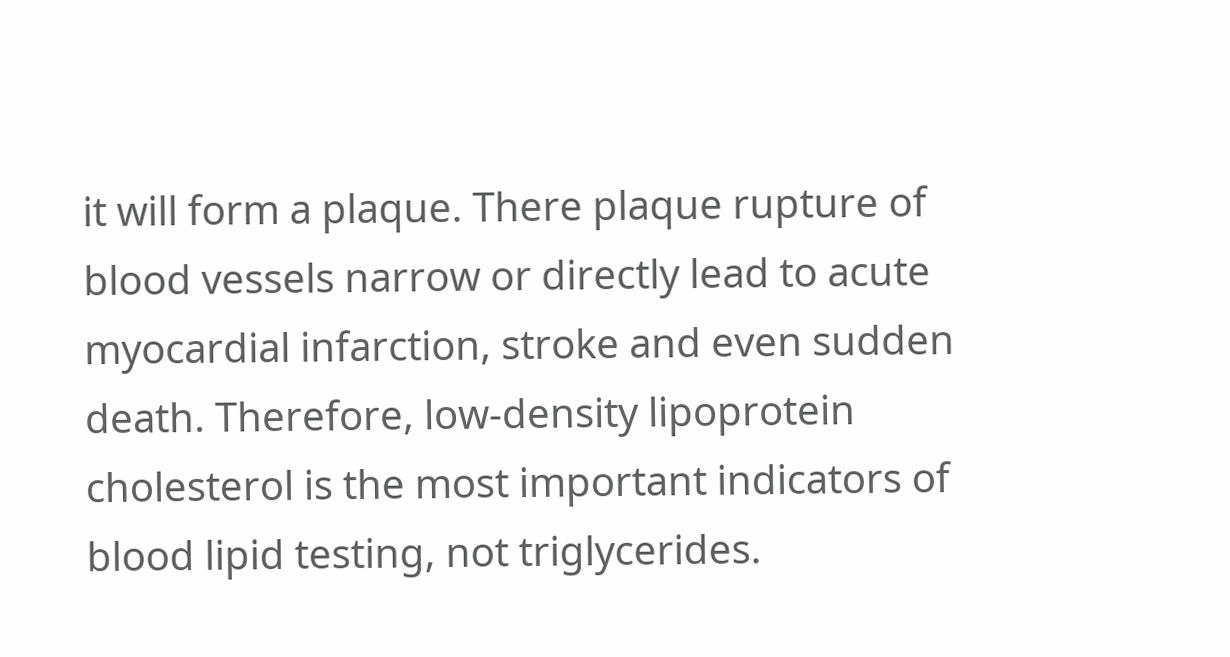it will form a plaque. There plaque rupture of blood vessels narrow or directly lead to acute myocardial infarction, stroke and even sudden death. Therefore, low-density lipoprotein cholesterol is the most important indicators of blood lipid testing, not triglycerides.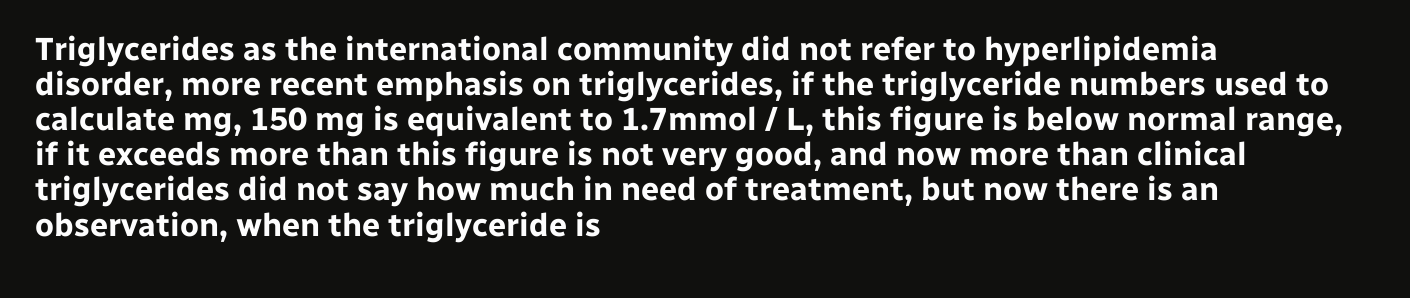Triglycerides as the international community did not refer to hyperlipidemia disorder, more recent emphasis on triglycerides, if the triglyceride numbers used to calculate mg, 150 mg is equivalent to 1.7mmol / L, this figure is below normal range, if it exceeds more than this figure is not very good, and now more than clinical triglycerides did not say how much in need of treatment, but now there is an observation, when the triglyceride is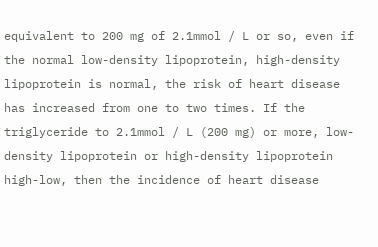equivalent to 200 mg of 2.1mmol / L or so, even if the normal low-density lipoprotein, high-density lipoprotein is normal, the risk of heart disease has increased from one to two times. If the triglyceride to 2.1mmol / L (200 mg) or more, low-density lipoprotein or high-density lipoprotein high-low, then the incidence of heart disease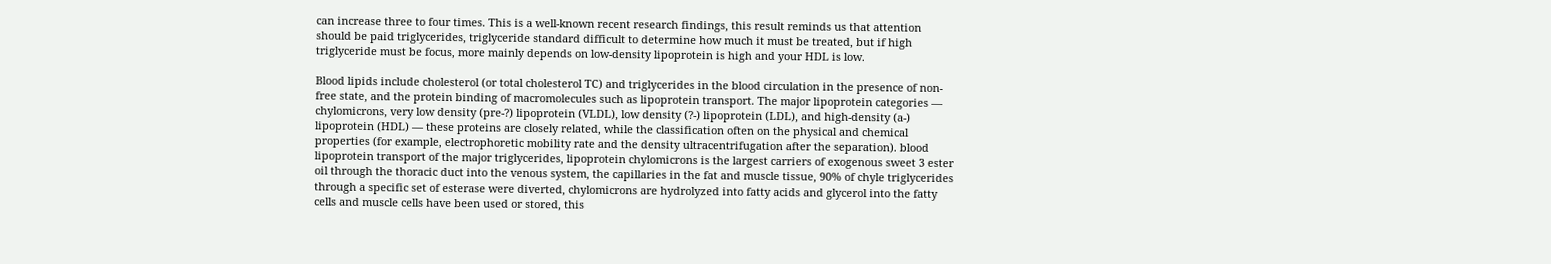can increase three to four times. This is a well-known recent research findings, this result reminds us that attention should be paid triglycerides, triglyceride standard difficult to determine how much it must be treated, but if high triglyceride must be focus, more mainly depends on low-density lipoprotein is high and your HDL is low.

Blood lipids include cholesterol (or total cholesterol TC) and triglycerides in the blood circulation in the presence of non-free state, and the protein binding of macromolecules such as lipoprotein transport. The major lipoprotein categories — chylomicrons, very low density (pre-?) lipoprotein (VLDL), low density (?-) lipoprotein (LDL), and high-density (a-) lipoprotein (HDL) — these proteins are closely related, while the classification often on the physical and chemical properties (for example, electrophoretic mobility rate and the density ultracentrifugation after the separation). blood lipoprotein transport of the major triglycerides, lipoprotein chylomicrons is the largest carriers of exogenous sweet 3 ester oil through the thoracic duct into the venous system, the capillaries in the fat and muscle tissue, 90% of chyle triglycerides through a specific set of esterase were diverted, chylomicrons are hydrolyzed into fatty acids and glycerol into the fatty cells and muscle cells have been used or stored, this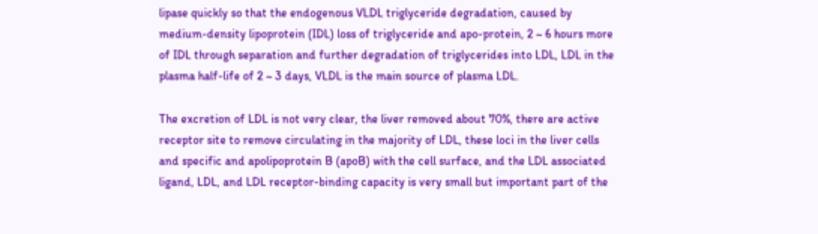lipase quickly so that the endogenous VLDL triglyceride degradation, caused by medium-density lipoprotein (IDL) loss of triglyceride and apo-protein, 2 ~ 6 hours more of IDL through separation and further degradation of triglycerides into LDL, LDL in the plasma half-life of 2 ~ 3 days, VLDL is the main source of plasma LDL.

The excretion of LDL is not very clear, the liver removed about 70%, there are active receptor site to remove circulating in the majority of LDL, these loci in the liver cells and specific and apolipoprotein B (apoB) with the cell surface, and the LDL associated ligand, LDL, and LDL receptor-binding capacity is very small but important part of the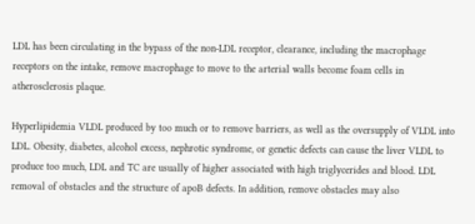LDL has been circulating in the bypass of the non-LDL receptor, clearance, including the macrophage receptors on the intake, remove macrophage to move to the arterial walls become foam cells in atherosclerosis plaque.

Hyperlipidemia VLDL produced by too much or to remove barriers, as well as the oversupply of VLDL into LDL. Obesity, diabetes, alcohol excess, nephrotic syndrome, or genetic defects can cause the liver VLDL to produce too much, LDL and TC are usually of higher associated with high triglycerides and blood. LDL removal of obstacles and the structure of apoB defects. In addition, remove obstacles may also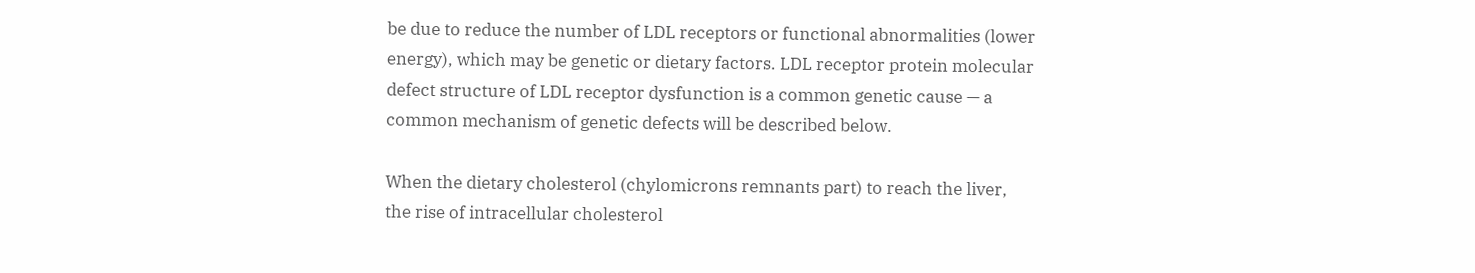be due to reduce the number of LDL receptors or functional abnormalities (lower energy), which may be genetic or dietary factors. LDL receptor protein molecular defect structure of LDL receptor dysfunction is a common genetic cause — a common mechanism of genetic defects will be described below.

When the dietary cholesterol (chylomicrons remnants part) to reach the liver, the rise of intracellular cholesterol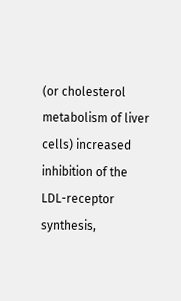(or cholesterol metabolism of liver cells) increased inhibition of the LDL-receptor synthesis,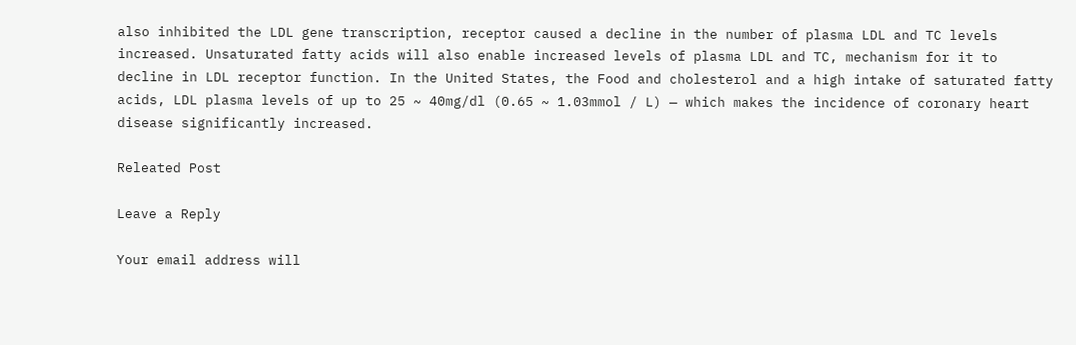also inhibited the LDL gene transcription, receptor caused a decline in the number of plasma LDL and TC levels increased. Unsaturated fatty acids will also enable increased levels of plasma LDL and TC, mechanism for it to decline in LDL receptor function. In the United States, the Food and cholesterol and a high intake of saturated fatty acids, LDL plasma levels of up to 25 ~ 40mg/dl (0.65 ~ 1.03mmol / L) — which makes the incidence of coronary heart disease significantly increased.

Releated Post

Leave a Reply

Your email address will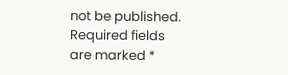not be published. Required fields are marked *